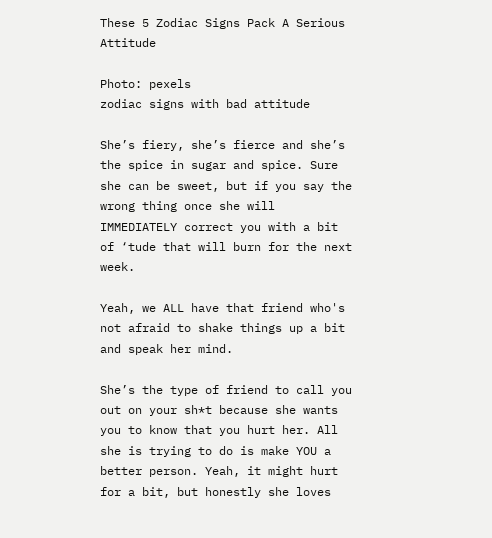These 5 Zodiac Signs Pack A Serious Attitude

Photo: pexels
zodiac signs with bad attitude

She’s fiery, she’s fierce and she’s the spice in sugar and spice. Sure she can be sweet, but if you say the wrong thing once she will IMMEDIATELY correct you with a bit of ‘tude that will burn for the next week.

Yeah, we ALL have that friend who's not afraid to shake things up a bit and speak her mind.

She’s the type of friend to call you out on your sh*t because she wants you to know that you hurt her. All she is trying to do is make YOU a better person. Yeah, it might hurt for a bit, but honestly she loves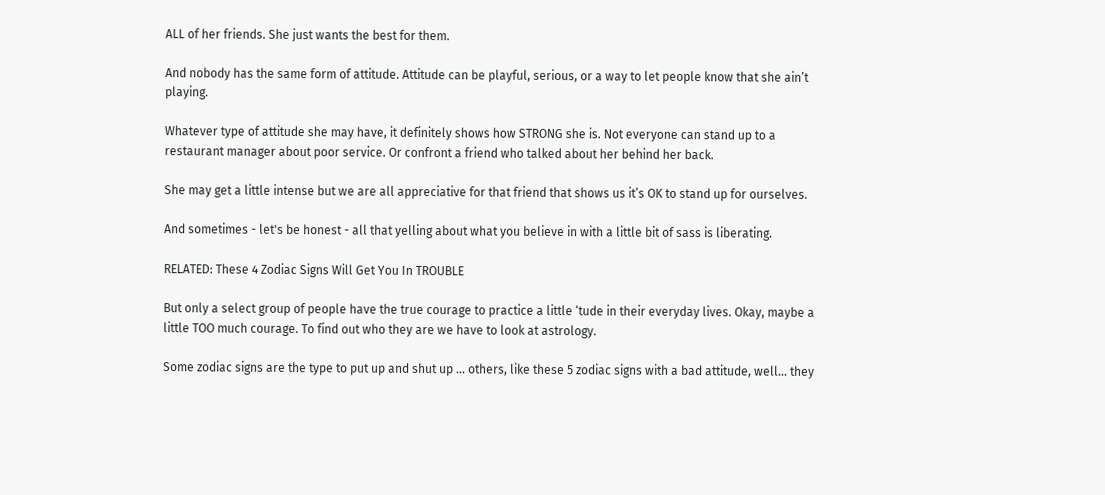ALL of her friends. She just wants the best for them.

And nobody has the same form of attitude. Attitude can be playful, serious, or a way to let people know that she ain’t playing.

Whatever type of attitude she may have, it definitely shows how STRONG she is. Not everyone can stand up to a restaurant manager about poor service. Or confront a friend who talked about her behind her back.

She may get a little intense but we are all appreciative for that friend that shows us it’s OK to stand up for ourselves.

And sometimes - let's be honest - all that yelling about what you believe in with a little bit of sass is liberating.

RELATED: These 4 Zodiac Signs Will Get You In TROUBLE

But only a select group of people have the true courage to practice a little ‘tude in their everyday lives. Okay, maybe a little TOO much courage. To find out who they are we have to look at astrology.

Some zodiac signs are the type to put up and shut up ... others, like these 5 zodiac signs with a bad attitude, well... they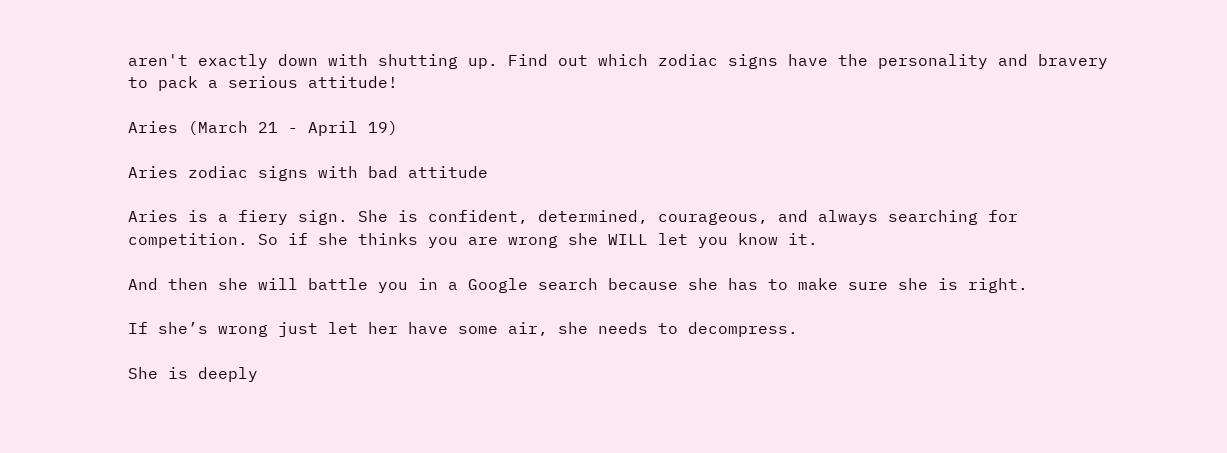aren't exactly down with shutting up. Find out which zodiac signs have the personality and bravery to pack a serious attitude!

Aries (March 21 - April 19)

Aries zodiac signs with bad attitude

Aries is a fiery sign. She is confident, determined, courageous, and always searching for competition. So if she thinks you are wrong she WILL let you know it.

And then she will battle you in a Google search because she has to make sure she is right.

If she’s wrong just let her have some air, she needs to decompress.

She is deeply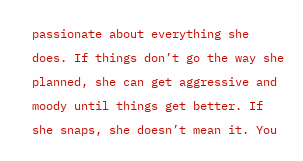passionate about everything she does. If things don’t go the way she planned, she can get aggressive and moody until things get better. If she snaps, she doesn’t mean it. You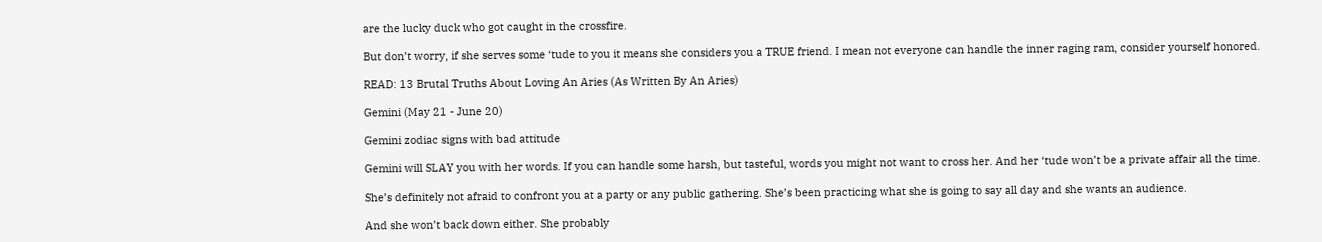are the lucky duck who got caught in the crossfire.

But don’t worry, if she serves some ‘tude to you it means she considers you a TRUE friend. I mean not everyone can handle the inner raging ram, consider yourself honored.

READ: 13 Brutal Truths About Loving An Aries (As Written By An Aries)

Gemini (May 21 - June 20)

Gemini zodiac signs with bad attitude

Gemini will SLAY you with her words. If you can handle some harsh, but tasteful, words you might not want to cross her. And her ‘tude won’t be a private affair all the time.

She’s definitely not afraid to confront you at a party or any public gathering. She’s been practicing what she is going to say all day and she wants an audience.

And she won’t back down either. She probably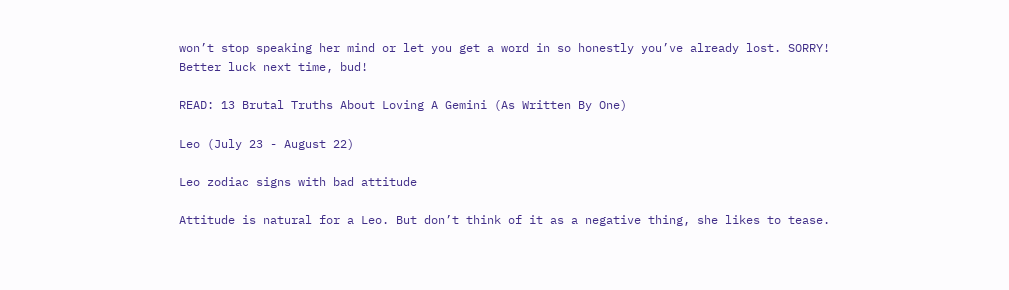won’t stop speaking her mind or let you get a word in so honestly you’ve already lost. SORRY! Better luck next time, bud!

READ: 13 Brutal Truths About Loving A Gemini (As Written By One)

Leo (July 23 - August 22)

Leo zodiac signs with bad attitude

Attitude is natural for a Leo. But don’t think of it as a negative thing, she likes to tease.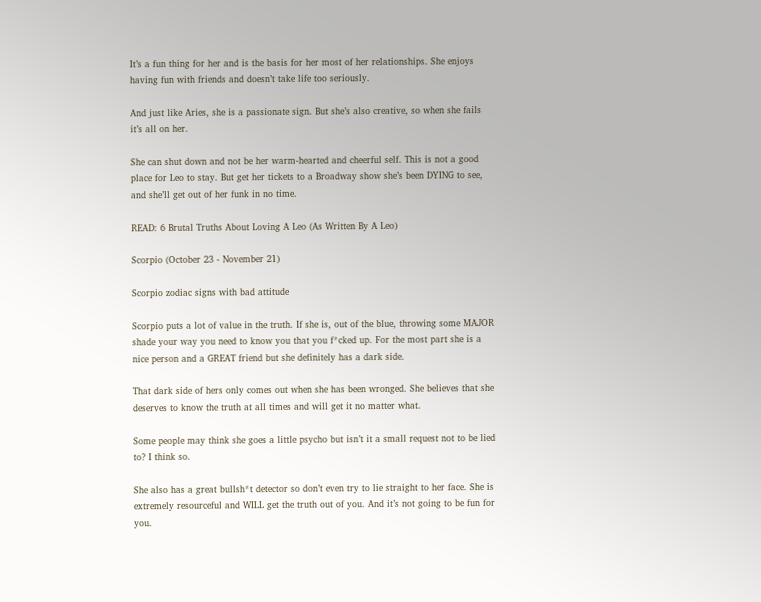It’s a fun thing for her and is the basis for her most of her relationships. She enjoys having fun with friends and doesn’t take life too seriously.

And just like Aries, she is a passionate sign. But she’s also creative, so when she fails it’s all on her.

She can shut down and not be her warm-hearted and cheerful self. This is not a good place for Leo to stay. But get her tickets to a Broadway show she’s been DYING to see, and she’ll get out of her funk in no time.

READ: 6 Brutal Truths About Loving A Leo (As Written By A Leo)

Scorpio (October 23 - November 21)

Scorpio zodiac signs with bad attitude

Scorpio puts a lot of value in the truth. If she is, out of the blue, throwing some MAJOR shade your way you need to know you that you f*cked up. For the most part she is a nice person and a GREAT friend but she definitely has a dark side.

That dark side of hers only comes out when she has been wronged. She believes that she deserves to know the truth at all times and will get it no matter what.

Some people may think she goes a little psycho but isn’t it a small request not to be lied to? I think so.

She also has a great bullsh*t detector so don’t even try to lie straight to her face. She is extremely resourceful and WILL get the truth out of you. And it’s not going to be fun for you.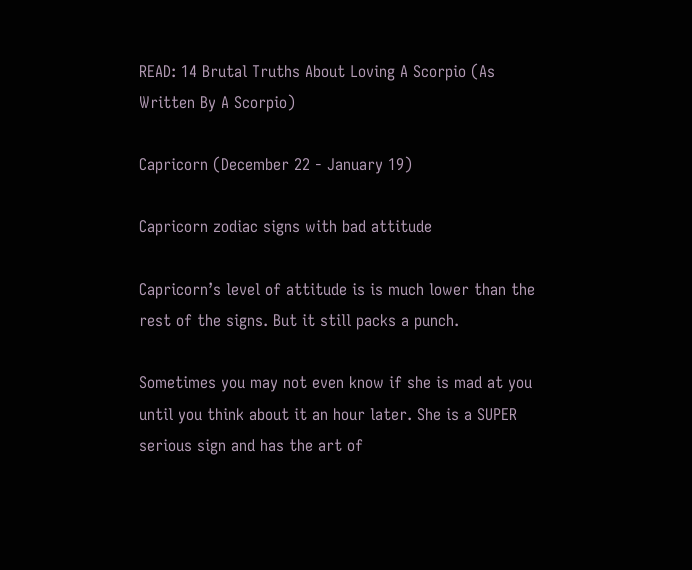READ: 14 Brutal Truths About Loving A Scorpio (As Written By A Scorpio)

Capricorn (December 22 - January 19)

Capricorn zodiac signs with bad attitude

Capricorn’s level of attitude is is much lower than the rest of the signs. But it still packs a punch.

Sometimes you may not even know if she is mad at you until you think about it an hour later. She is a SUPER serious sign and has the art of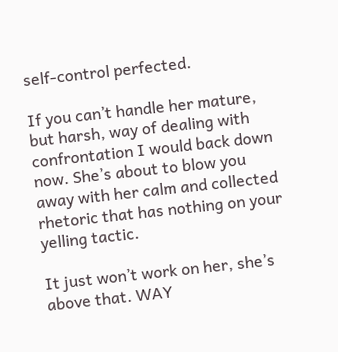self-control perfected.

If you can’t handle her mature, but harsh, way of dealing with confrontation I would back down now. She’s about to blow you away with her calm and collected rhetoric that has nothing on your yelling tactic.

It just won’t work on her, she’s above that. WAY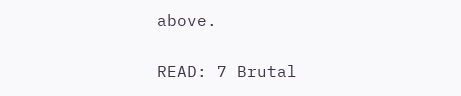above.

READ: 7 Brutal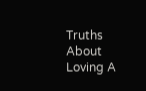Truths About Loving A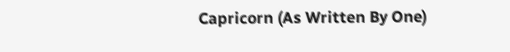Capricorn (As Written By One)